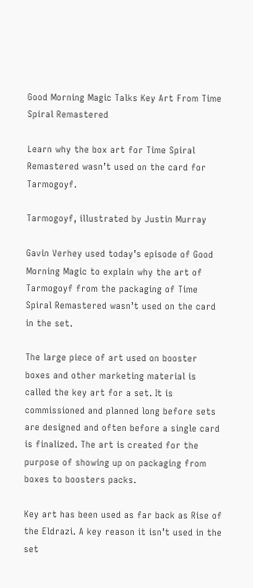Good Morning Magic Talks Key Art From Time Spiral Remastered

Learn why the box art for Time Spiral Remastered wasn’t used on the card for Tarmogoyf.

Tarmogoyf, illustrated by Justin Murray

Gavin Verhey used today’s episode of Good Morning Magic to explain why the art of Tarmogoyf from the packaging of Time Spiral Remastered wasn’t used on the card in the set.

The large piece of art used on booster boxes and other marketing material is called the key art for a set. It is commissioned and planned long before sets are designed and often before a single card is finalized. The art is created for the purpose of showing up on packaging from boxes to boosters packs.

Key art has been used as far back as Rise of the Eldrazi. A key reason it isn’t used in the set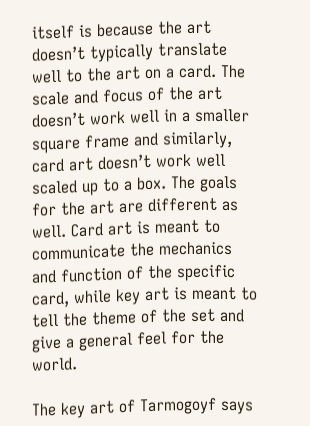itself is because the art doesn’t typically translate well to the art on a card. The scale and focus of the art doesn’t work well in a smaller square frame and similarly, card art doesn’t work well scaled up to a box. The goals for the art are different as well. Card art is meant to communicate the mechanics and function of the specific card, while key art is meant to tell the theme of the set and give a general feel for the world.

The key art of Tarmogoyf says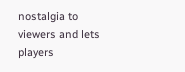nostalgia to viewers and lets players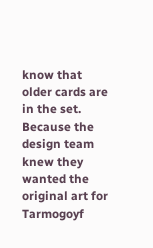know that older cards are in the set. Because the design team knew they wanted the original art for Tarmogoyf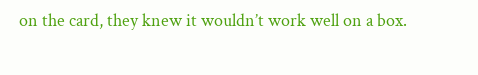on the card, they knew it wouldn’t work well on a box.